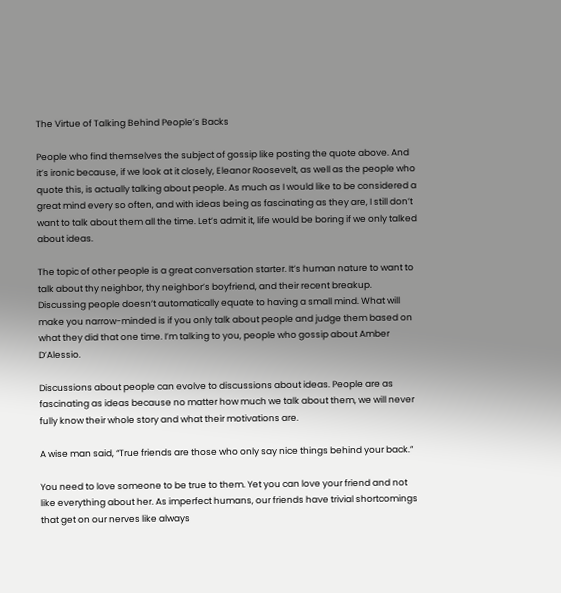The Virtue of Talking Behind People’s Backs

People who find themselves the subject of gossip like posting the quote above. And it’s ironic because, if we look at it closely, Eleanor Roosevelt, as well as the people who quote this, is actually talking about people. As much as I would like to be considered a great mind every so often, and with ideas being as fascinating as they are, I still don’t want to talk about them all the time. Let’s admit it, life would be boring if we only talked about ideas.

The topic of other people is a great conversation starter. It’s human nature to want to talk about thy neighbor, thy neighbor’s boyfriend, and their recent breakup. Discussing people doesn’t automatically equate to having a small mind. What will make you narrow-minded is if you only talk about people and judge them based on what they did that one time. I’m talking to you, people who gossip about Amber D’Alessio.

Discussions about people can evolve to discussions about ideas. People are as fascinating as ideas because no matter how much we talk about them, we will never fully know their whole story and what their motivations are.

A wise man said, “True friends are those who only say nice things behind your back.”

You need to love someone to be true to them. Yet you can love your friend and not like everything about her. As imperfect humans, our friends have trivial shortcomings that get on our nerves like always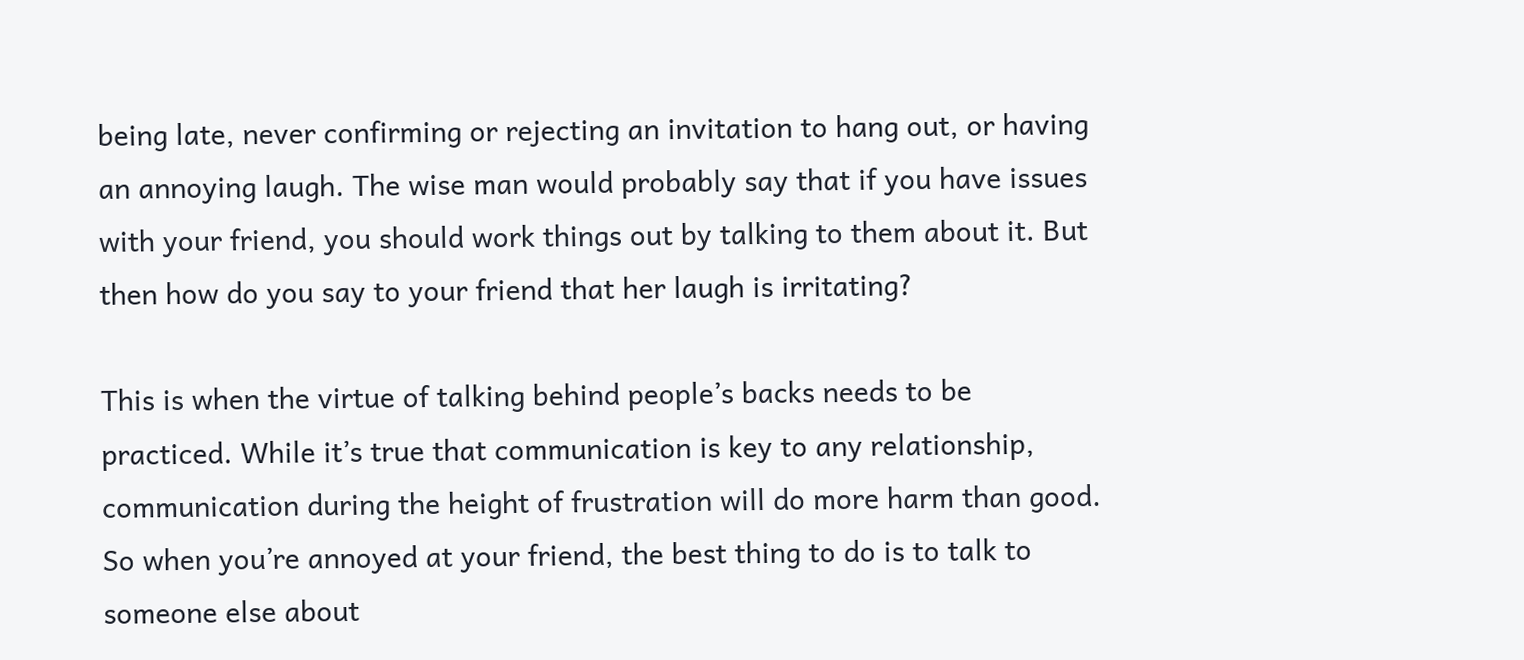being late, never confirming or rejecting an invitation to hang out, or having an annoying laugh. The wise man would probably say that if you have issues with your friend, you should work things out by talking to them about it. But then how do you say to your friend that her laugh is irritating?

This is when the virtue of talking behind people’s backs needs to be practiced. While it’s true that communication is key to any relationship, communication during the height of frustration will do more harm than good. So when you’re annoyed at your friend, the best thing to do is to talk to someone else about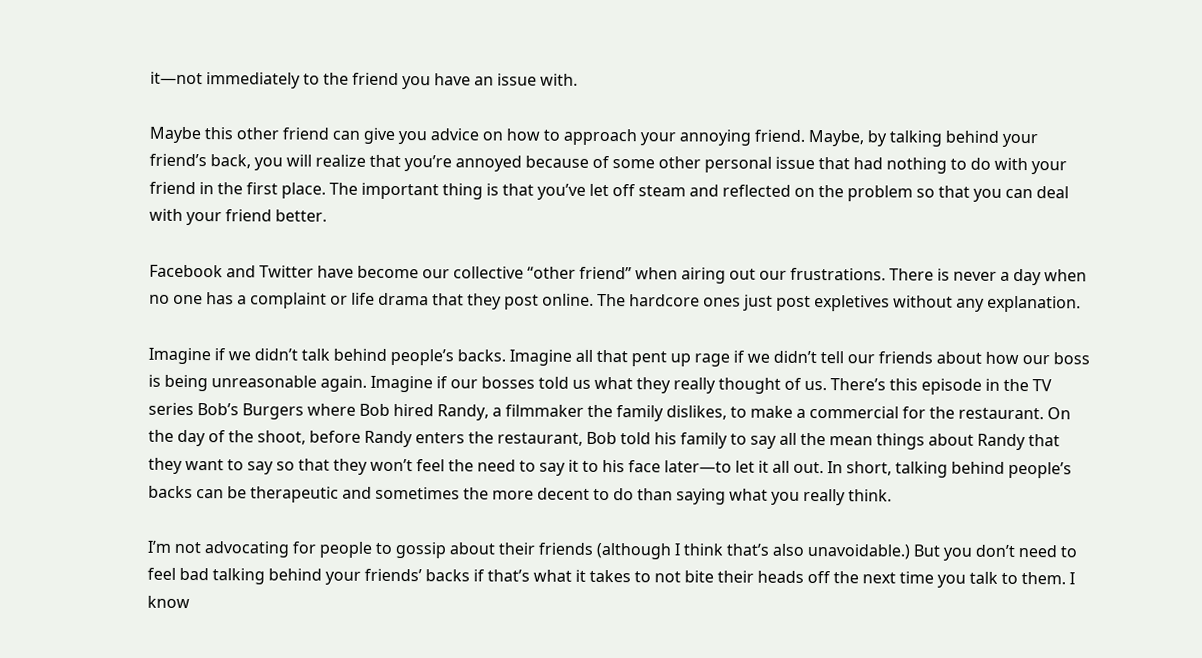it—not immediately to the friend you have an issue with.

Maybe this other friend can give you advice on how to approach your annoying friend. Maybe, by talking behind your friend’s back, you will realize that you’re annoyed because of some other personal issue that had nothing to do with your friend in the first place. The important thing is that you’ve let off steam and reflected on the problem so that you can deal with your friend better.

Facebook and Twitter have become our collective “other friend” when airing out our frustrations. There is never a day when no one has a complaint or life drama that they post online. The hardcore ones just post expletives without any explanation.

Imagine if we didn’t talk behind people’s backs. Imagine all that pent up rage if we didn’t tell our friends about how our boss is being unreasonable again. Imagine if our bosses told us what they really thought of us. There’s this episode in the TV series Bob’s Burgers where Bob hired Randy, a filmmaker the family dislikes, to make a commercial for the restaurant. On the day of the shoot, before Randy enters the restaurant, Bob told his family to say all the mean things about Randy that they want to say so that they won’t feel the need to say it to his face later—to let it all out. In short, talking behind people’s backs can be therapeutic and sometimes the more decent to do than saying what you really think.

I’m not advocating for people to gossip about their friends (although I think that’s also unavoidable.) But you don’t need to feel bad talking behind your friends’ backs if that’s what it takes to not bite their heads off the next time you talk to them. I know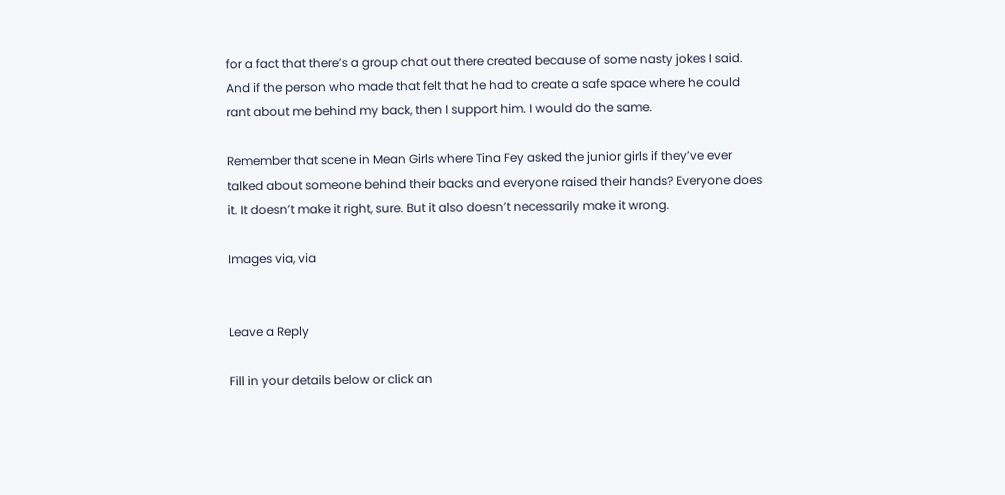for a fact that there’s a group chat out there created because of some nasty jokes I said. And if the person who made that felt that he had to create a safe space where he could rant about me behind my back, then I support him. I would do the same.

Remember that scene in Mean Girls where Tina Fey asked the junior girls if they’ve ever talked about someone behind their backs and everyone raised their hands? Everyone does it. It doesn’t make it right, sure. But it also doesn’t necessarily make it wrong.

Images via, via


Leave a Reply

Fill in your details below or click an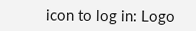icon to log in: Logo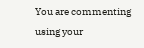You are commenting using your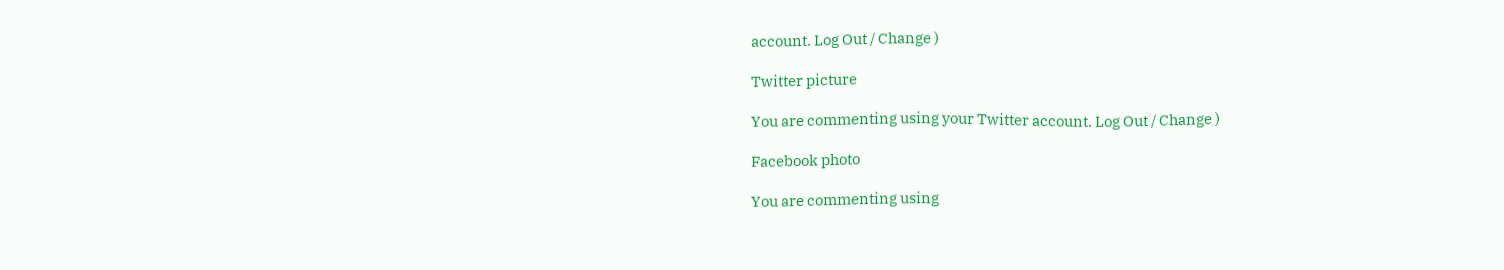account. Log Out / Change )

Twitter picture

You are commenting using your Twitter account. Log Out / Change )

Facebook photo

You are commenting using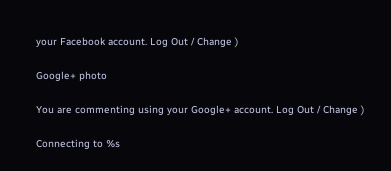your Facebook account. Log Out / Change )

Google+ photo

You are commenting using your Google+ account. Log Out / Change )

Connecting to %s